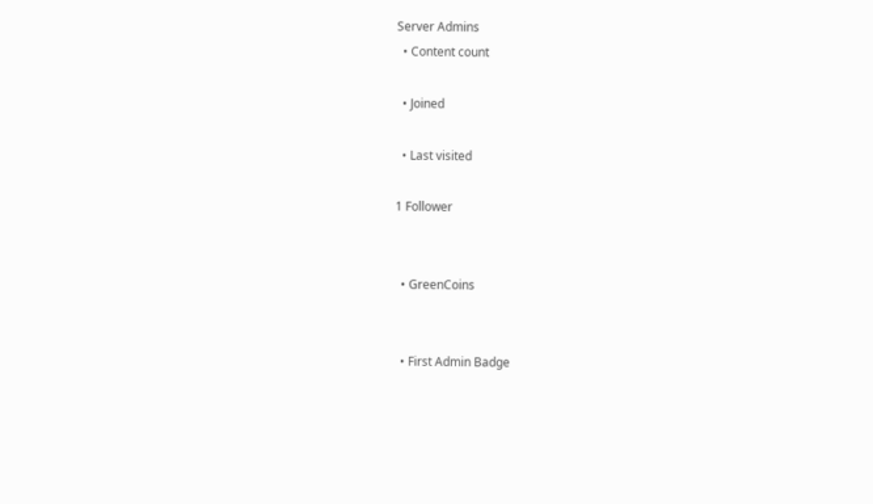Server Admins
  • Content count

  • Joined

  • Last visited

1 Follower


  • GreenCoins


  • First Admin Badge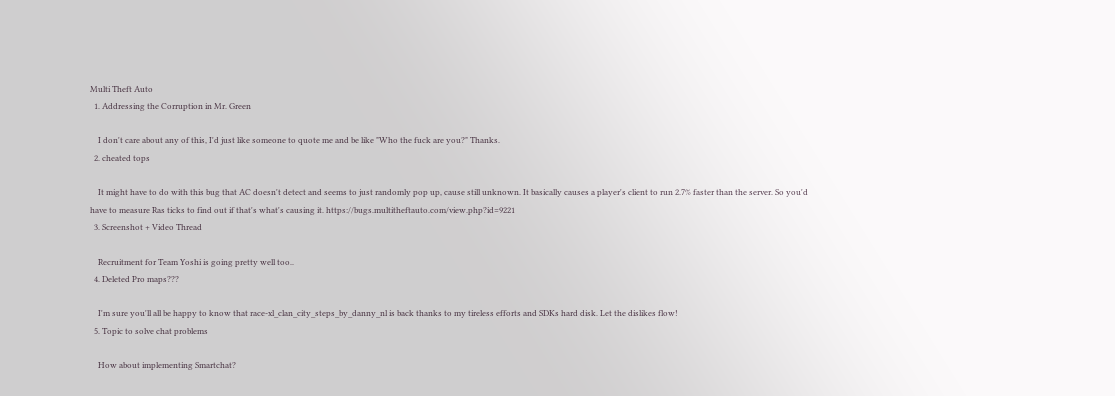Multi Theft Auto
  1. Addressing the Corruption in Mr. Green

    I don't care about any of this, I'd just like someone to quote me and be like "Who the fuck are you?" Thanks.
  2. cheated tops

    It might have to do with this bug that AC doesn't detect and seems to just randomly pop up, cause still unknown. It basically causes a player's client to run 2.7% faster than the server. So you'd have to measure Ras ticks to find out if that's what's causing it. https://bugs.multitheftauto.com/view.php?id=9221
  3. Screenshot + Video Thread

    Recruitment for Team Yoshi is going pretty well too..
  4. Deleted Pro maps???

    I'm sure you'll all be happy to know that race-xl_clan_city_steps_by_danny_nl is back thanks to my tireless efforts and SDKs hard disk. Let the dislikes flow!
  5. Topic to solve chat problems

    How about implementing Smartchat?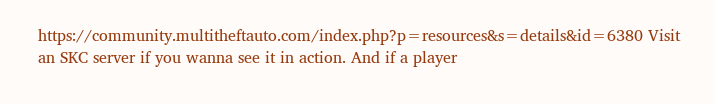https://community.multitheftauto.com/index.php?p=resources&s=details&id=6380 Visit an SKC server if you wanna see it in action. And if a player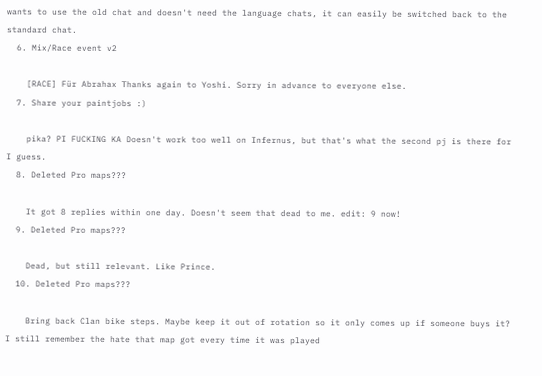wants to use the old chat and doesn't need the language chats, it can easily be switched back to the standard chat.
  6. Mix/Race event v2

    [RACE] Für Abrahax Thanks again to Yoshi. Sorry in advance to everyone else.
  7. Share your paintjobs :)

    pika? PI FUCKING KA Doesn't work too well on Infernus, but that's what the second pj is there for I guess.
  8. Deleted Pro maps???

    It got 8 replies within one day. Doesn't seem that dead to me. edit: 9 now!
  9. Deleted Pro maps???

    Dead, but still relevant. Like Prince.
  10. Deleted Pro maps???

    Bring back Clan bike steps. Maybe keep it out of rotation so it only comes up if someone buys it? I still remember the hate that map got every time it was played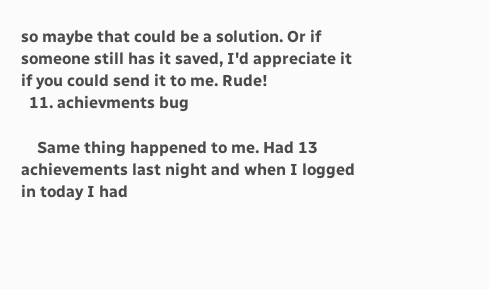so maybe that could be a solution. Or if someone still has it saved, I'd appreciate it if you could send it to me. Rude!
  11. achievments bug

    Same thing happened to me. Had 13 achievements last night and when I logged in today I had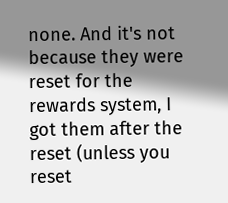none. And it's not because they were reset for the rewards system, I got them after the reset (unless you reset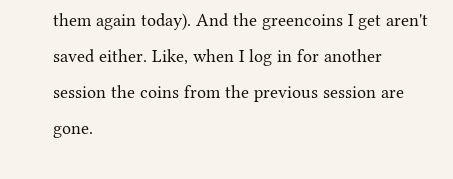them again today). And the greencoins I get aren't saved either. Like, when I log in for another session the coins from the previous session are gone.